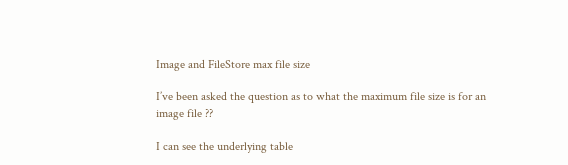Image and FileStore max file size

I’ve been asked the question as to what the maximum file size is for an image file ??

I can see the underlying table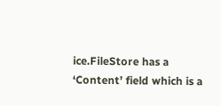ice.FileStore has a ‘Content’ field which is a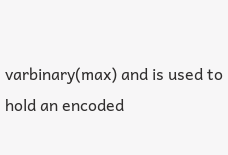varbinary(max) and is used to hold an encoded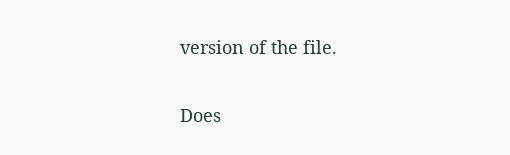version of the file.

Does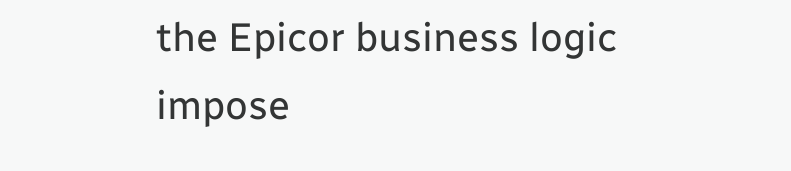the Epicor business logic impose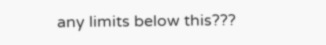any limits below this???